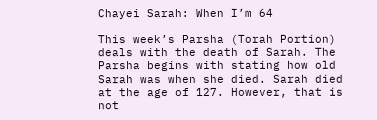Chayei Sarah: When I’m 64

This week’s Parsha (Torah Portion) deals with the death of Sarah. The Parsha begins with stating how old Sarah was when she died. Sarah died at the age of 127. However, that is not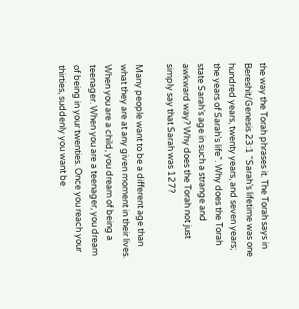the way the Torah phrases it. The Torah says in Bereshit/Genesis 23:1 “Sarah’s lifetime was one hundred years, twenty years, and seven years; the years of Sarah’s life”. Why does the Torah state Sarah’s age in such a strange and awkward way? Why does the Torah not just simply say that Sarah was 127?

Many people want to be a different age than what they are at any given moment in their lives. When you are a child, you dream of being a teenager. When you are a teenager, you dream of being in your twenties. Once you reach your thirties, suddenly you want be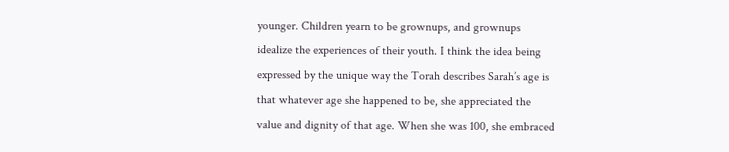younger. Children yearn to be grownups, and grownups idealize the experiences of their youth. I think the idea being expressed by the unique way the Torah describes Sarah’s age is that whatever age she happened to be, she appreciated the value and dignity of that age. When she was 100, she embraced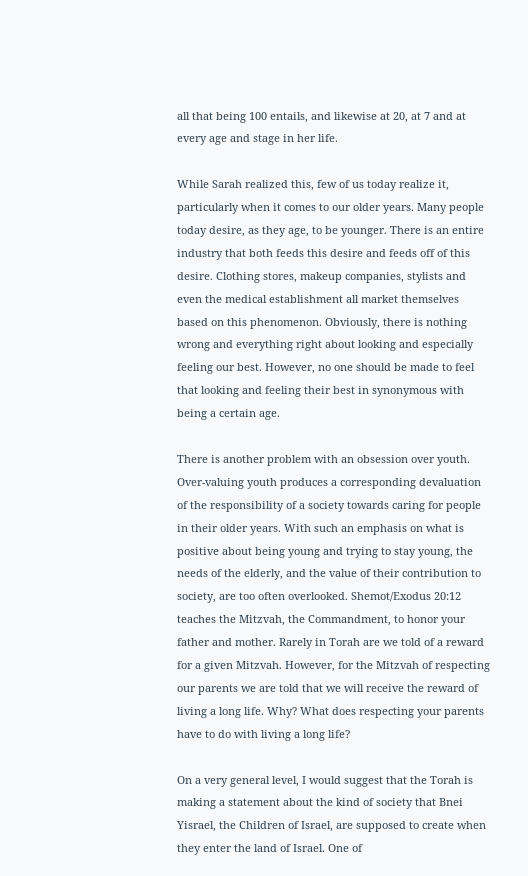all that being 100 entails, and likewise at 20, at 7 and at every age and stage in her life.

While Sarah realized this, few of us today realize it, particularly when it comes to our older years. Many people today desire, as they age, to be younger. There is an entire industry that both feeds this desire and feeds off of this desire. Clothing stores, makeup companies, stylists and even the medical establishment all market themselves based on this phenomenon. Obviously, there is nothing wrong and everything right about looking and especially feeling our best. However, no one should be made to feel that looking and feeling their best in synonymous with being a certain age.

There is another problem with an obsession over youth. Over-valuing youth produces a corresponding devaluation of the responsibility of a society towards caring for people in their older years. With such an emphasis on what is positive about being young and trying to stay young, the needs of the elderly, and the value of their contribution to society, are too often overlooked. Shemot/Exodus 20:12 teaches the Mitzvah, the Commandment, to honor your father and mother. Rarely in Torah are we told of a reward for a given Mitzvah. However, for the Mitzvah of respecting our parents we are told that we will receive the reward of living a long life. Why? What does respecting your parents have to do with living a long life?

On a very general level, I would suggest that the Torah is making a statement about the kind of society that Bnei Yisrael, the Children of Israel, are supposed to create when they enter the land of Israel. One of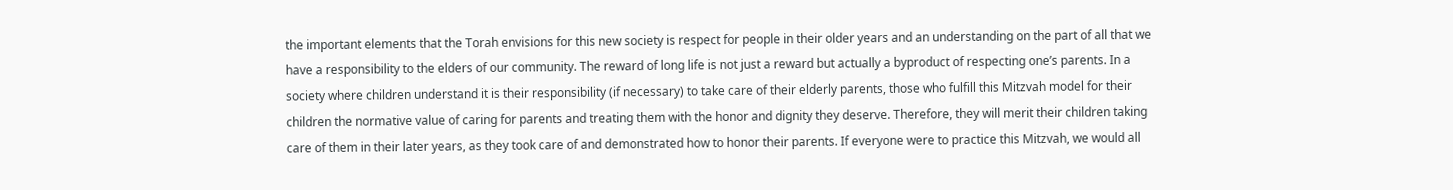the important elements that the Torah envisions for this new society is respect for people in their older years and an understanding on the part of all that we have a responsibility to the elders of our community. The reward of long life is not just a reward but actually a byproduct of respecting one’s parents. In a society where children understand it is their responsibility (if necessary) to take care of their elderly parents, those who fulfill this Mitzvah model for their children the normative value of caring for parents and treating them with the honor and dignity they deserve. Therefore, they will merit their children taking care of them in their later years, as they took care of and demonstrated how to honor their parents. If everyone were to practice this Mitzvah, we would all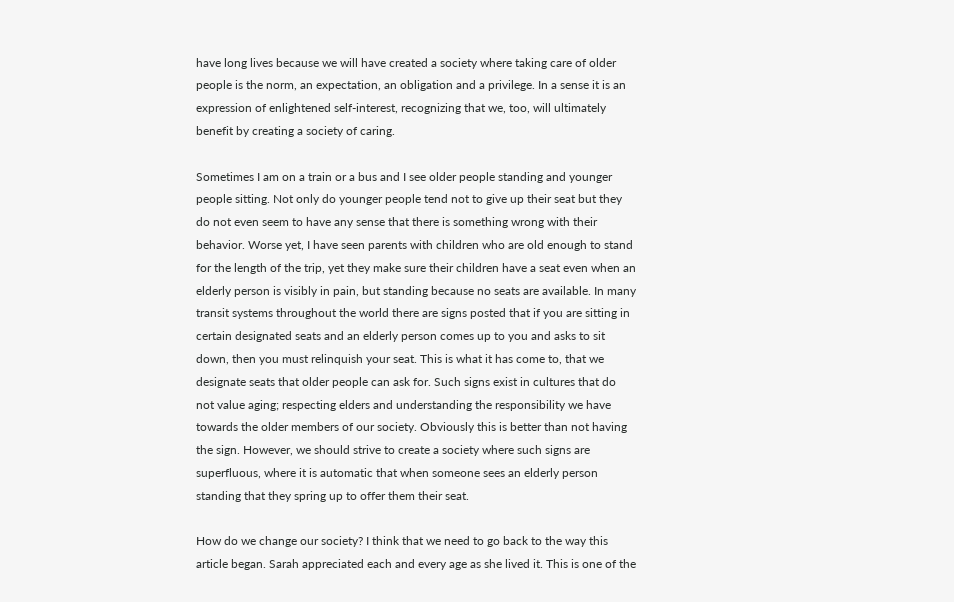have long lives because we will have created a society where taking care of older people is the norm, an expectation, an obligation and a privilege. In a sense it is an expression of enlightened self-interest, recognizing that we, too, will ultimately benefit by creating a society of caring.

Sometimes I am on a train or a bus and I see older people standing and younger people sitting. Not only do younger people tend not to give up their seat but they do not even seem to have any sense that there is something wrong with their behavior. Worse yet, I have seen parents with children who are old enough to stand for the length of the trip, yet they make sure their children have a seat even when an elderly person is visibly in pain, but standing because no seats are available. In many transit systems throughout the world there are signs posted that if you are sitting in certain designated seats and an elderly person comes up to you and asks to sit down, then you must relinquish your seat. This is what it has come to, that we designate seats that older people can ask for. Such signs exist in cultures that do not value aging; respecting elders and understanding the responsibility we have towards the older members of our society. Obviously this is better than not having the sign. However, we should strive to create a society where such signs are superfluous, where it is automatic that when someone sees an elderly person standing that they spring up to offer them their seat.

How do we change our society? I think that we need to go back to the way this article began. Sarah appreciated each and every age as she lived it. This is one of the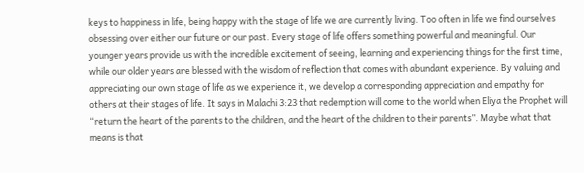keys to happiness in life, being happy with the stage of life we are currently living. Too often in life we find ourselves obsessing over either our future or our past. Every stage of life offers something powerful and meaningful. Our younger years provide us with the incredible excitement of seeing, learning and experiencing things for the first time, while our older years are blessed with the wisdom of reflection that comes with abundant experience. By valuing and appreciating our own stage of life as we experience it, we develop a corresponding appreciation and empathy for others at their stages of life. It says in Malachi 3:23 that redemption will come to the world when Eliya the Prophet will “return the heart of the parents to the children, and the heart of the children to their parents”. Maybe what that means is that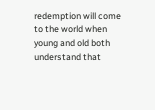redemption will come to the world when young and old both understand that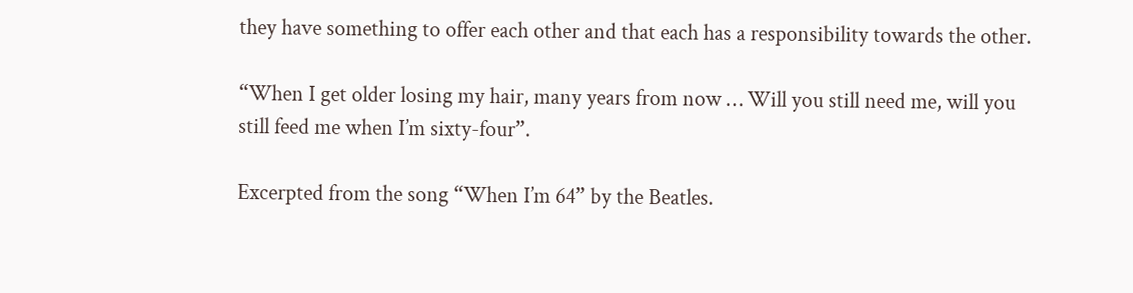they have something to offer each other and that each has a responsibility towards the other.

“When I get older losing my hair, many years from now … Will you still need me, will you still feed me when I’m sixty-four”.

Excerpted from the song “When I’m 64” by the Beatles.